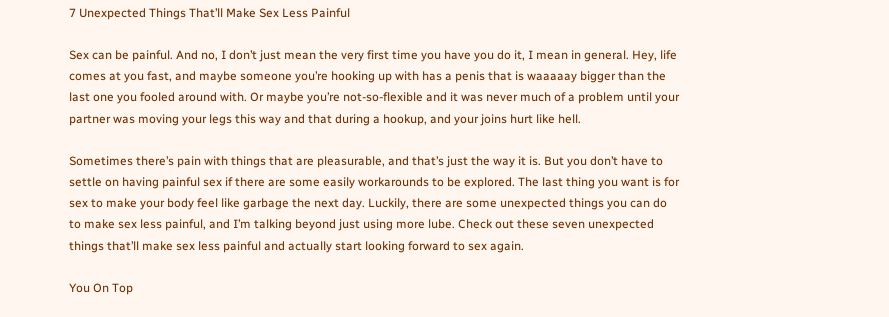7 Unexpected Things That’ll Make Sex Less Painful

Sex can be painful. And no, I don’t just mean the very first time you have you do it, I mean in general. Hey, life comes at you fast, and maybe someone you’re hooking up with has a penis that is waaaaay bigger than the last one you fooled around with. Or maybe you’re not-so-flexible and it was never much of a problem until your partner was moving your legs this way and that during a hookup, and your joins hurt like hell.

Sometimes there’s pain with things that are pleasurable, and that’s just the way it is. But you don’t have to settle on having painful sex if there are some easily workarounds to be explored. The last thing you want is for sex to make your body feel like garbage the next day. Luckily, there are some unexpected things you can do to make sex less painful, and I’m talking beyond just using more lube. Check out these seven unexpected things that’ll make sex less painful and actually start looking forward to sex again.

You On Top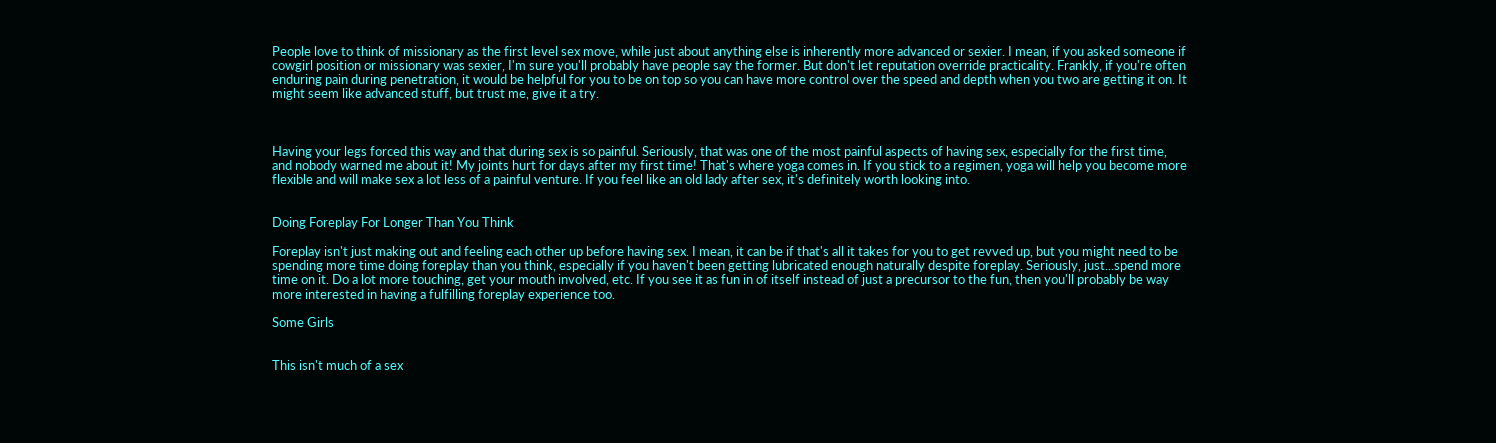People love to think of missionary as the first level sex move, while just about anything else is inherently more advanced or sexier. I mean, if you asked someone if cowgirl position or missionary was sexier, I'm sure you'll probably have people say the former. But don't let reputation override practicality. Frankly, if you're often enduring pain during penetration, it would be helpful for you to be on top so you can have more control over the speed and depth when you two are getting it on. It might seem like advanced stuff, but trust me, give it a try.



Having your legs forced this way and that during sex is so painful. Seriously, that was one of the most painful aspects of having sex, especially for the first time, and nobody warned me about it! My joints hurt for days after my first time! That's where yoga comes in. If you stick to a regimen, yoga will help you become more flexible and will make sex a lot less of a painful venture. If you feel like an old lady after sex, it's definitely worth looking into.


Doing Foreplay For Longer Than You Think

Foreplay isn't just making out and feeling each other up before having sex. I mean, it can be if that's all it takes for you to get revved up, but you might need to be spending more time doing foreplay than you think, especially if you haven't been getting lubricated enough naturally despite foreplay. Seriously, just...spend more time on it. Do a lot more touching, get your mouth involved, etc. If you see it as fun in of itself instead of just a precursor to the fun, then you'll probably be way more interested in having a fulfilling foreplay experience too.

Some Girls


This isn't much of a sex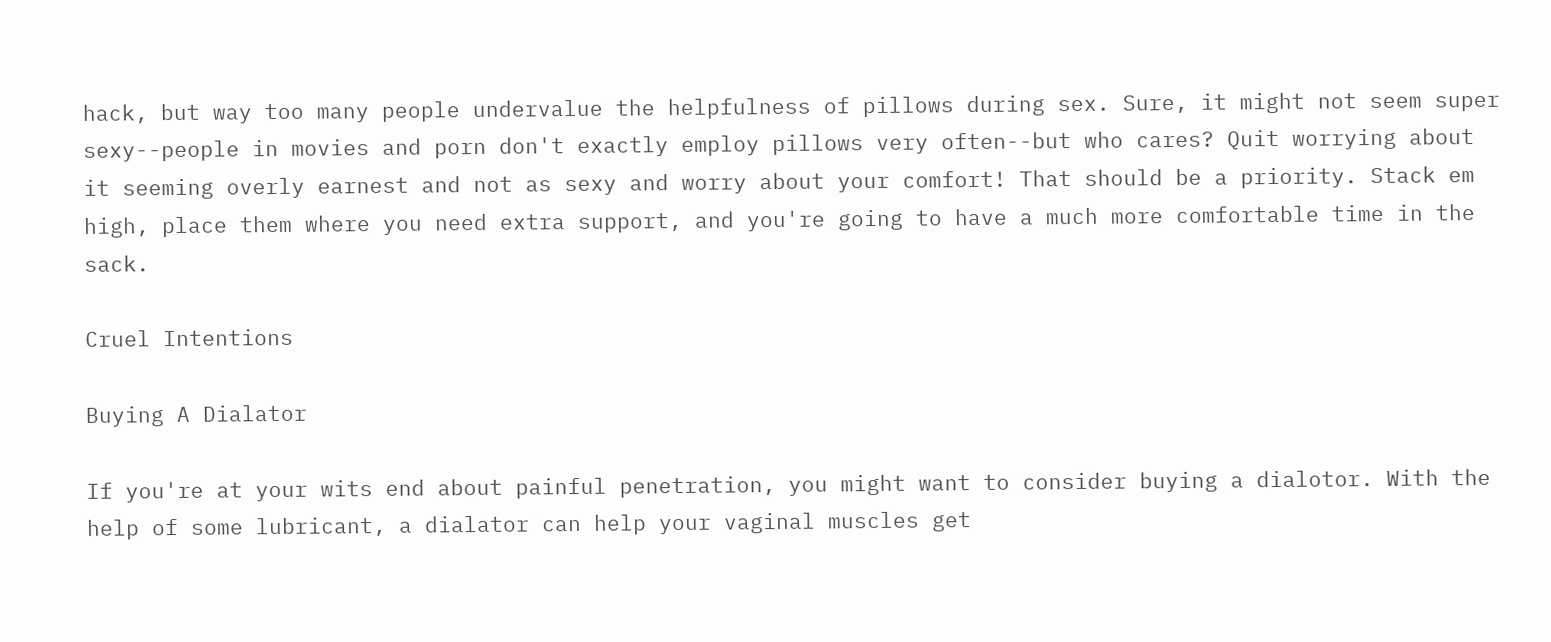hack, but way too many people undervalue the helpfulness of pillows during sex. Sure, it might not seem super sexy--people in movies and porn don't exactly employ pillows very often--but who cares? Quit worrying about it seeming overly earnest and not as sexy and worry about your comfort! That should be a priority. Stack em high, place them where you need extra support, and you're going to have a much more comfortable time in the sack.

Cruel Intentions

Buying A Dialator

If you're at your wits end about painful penetration, you might want to consider buying a dialotor. With the help of some lubricant, a dialator can help your vaginal muscles get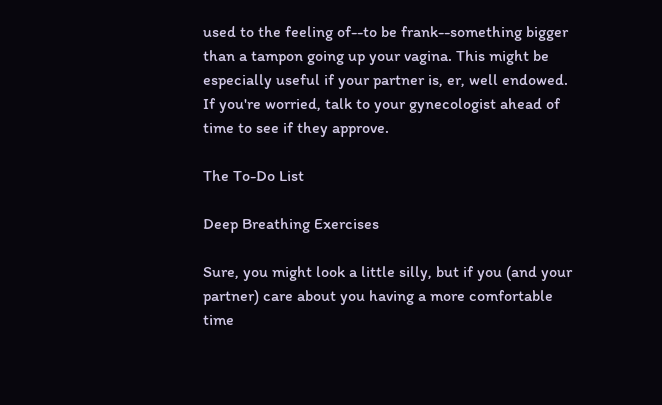used to the feeling of--to be frank--something bigger than a tampon going up your vagina. This might be especially useful if your partner is, er, well endowed. If you're worried, talk to your gynecologist ahead of time to see if they approve.

The To-Do List

Deep Breathing Exercises

Sure, you might look a little silly, but if you (and your partner) care about you having a more comfortable time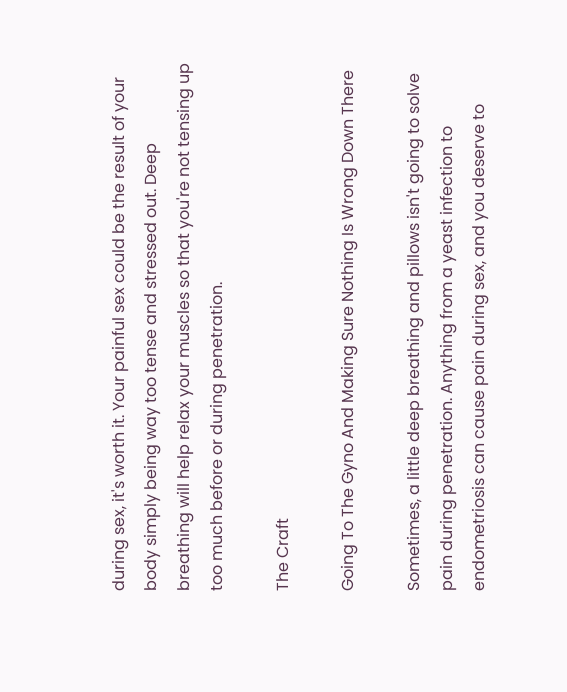during sex, it's worth it. Your painful sex could be the result of your body simply being way too tense and stressed out. Deep breathing will help relax your muscles so that you're not tensing up too much before or during penetration.

The Craft

Going To The Gyno And Making Sure Nothing Is Wrong Down There

Sometimes, a little deep breathing and pillows isn't going to solve pain during penetration. Anything from a yeast infection to endometriosis can cause pain during sex, and you deserve to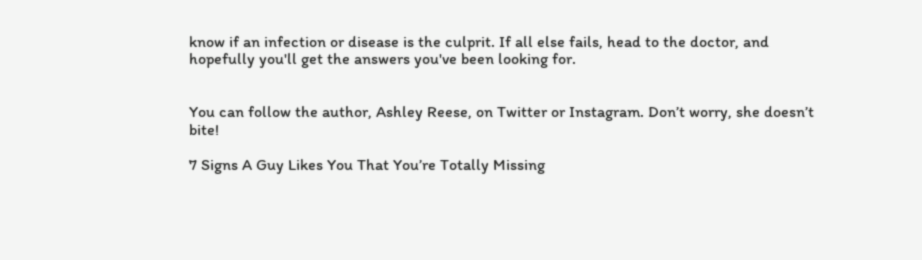know if an infection or disease is the culprit. If all else fails, head to the doctor, and hopefully you'll get the answers you've been looking for.


You can follow the author, Ashley Reese, on Twitter or Instagram. Don’t worry, she doesn’t bite!

7 Signs A Guy Likes You That You’re Totally Missing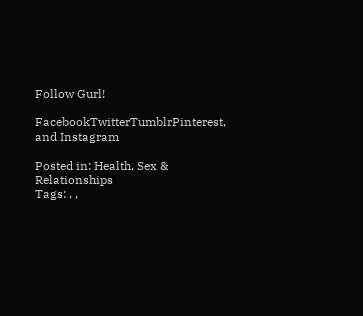Follow Gurl!

FacebookTwitterTumblrPinterest, and Instagram

Posted in: Health, Sex & Relationships
Tags: , ,